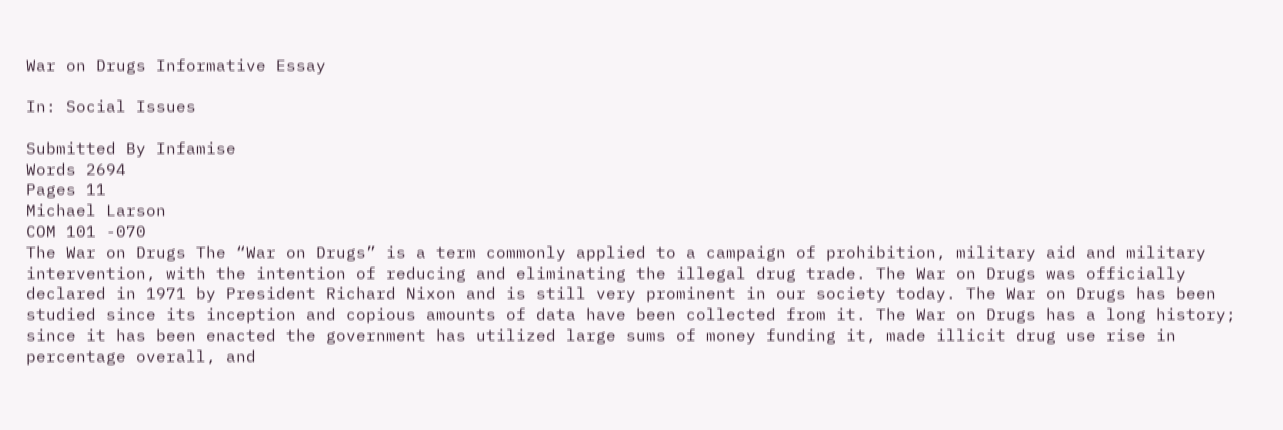War on Drugs Informative Essay

In: Social Issues

Submitted By Infamise
Words 2694
Pages 11
Michael Larson
COM 101 -070
The War on Drugs The “War on Drugs” is a term commonly applied to a campaign of prohibition, military aid and military intervention, with the intention of reducing and eliminating the illegal drug trade. The War on Drugs was officially declared in 1971 by President Richard Nixon and is still very prominent in our society today. The War on Drugs has been studied since its inception and copious amounts of data have been collected from it. The War on Drugs has a long history; since it has been enacted the government has utilized large sums of money funding it, made illicit drug use rise in percentage overall, and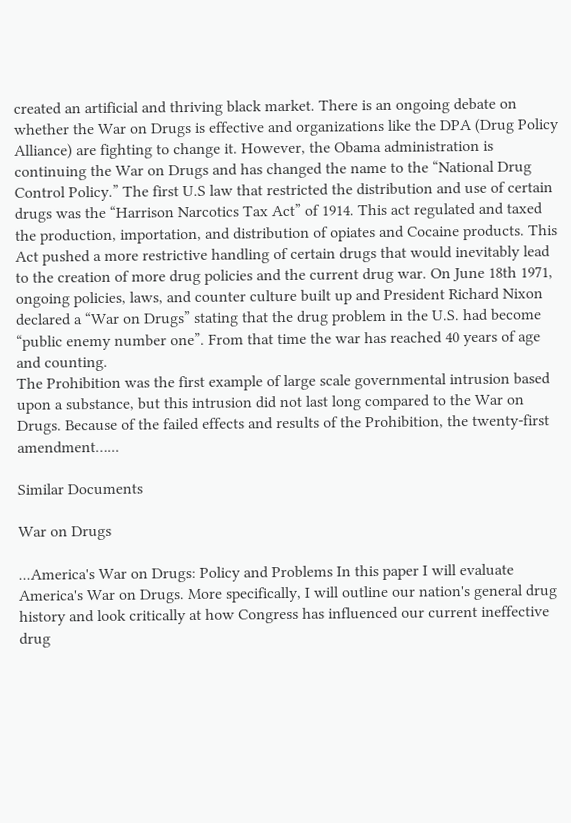created an artificial and thriving black market. There is an ongoing debate on whether the War on Drugs is effective and organizations like the DPA (Drug Policy Alliance) are fighting to change it. However, the Obama administration is continuing the War on Drugs and has changed the name to the “National Drug Control Policy.” The first U.S law that restricted the distribution and use of certain drugs was the “Harrison Narcotics Tax Act” of 1914. This act regulated and taxed the production, importation, and distribution of opiates and Cocaine products. This Act pushed a more restrictive handling of certain drugs that would inevitably lead to the creation of more drug policies and the current drug war. On June 18th 1971, ongoing policies, laws, and counter culture built up and President Richard Nixon declared a “War on Drugs” stating that the drug problem in the U.S. had become “public enemy number one”. From that time the war has reached 40 years of age and counting.
The Prohibition was the first example of large scale governmental intrusion based upon a substance, but this intrusion did not last long compared to the War on Drugs. Because of the failed effects and results of the Prohibition, the twenty-first amendment…...

Similar Documents

War on Drugs

...America's War on Drugs: Policy and Problems In this paper I will evaluate America's War on Drugs. More specifically, I will outline our nation's general drug history and look critically at how Congress has influenced our current ineffective drug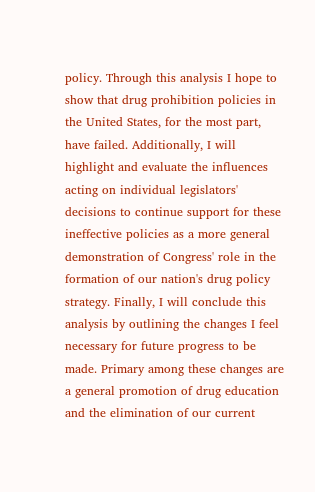policy. Through this analysis I hope to show that drug prohibition policies in the United States, for the most part, have failed. Additionally, I will highlight and evaluate the influences acting on individual legislators' decisions to continue support for these ineffective policies as a more general demonstration of Congress' role in the formation of our nation's drug policy strategy. Finally, I will conclude this analysis by outlining the changes I feel necessary for future progress to be made. Primary among these changes are a general promotion of drug education and the elimination of our current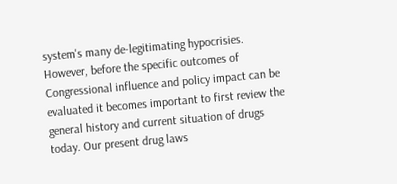system's many de-legitimating hypocrisies. However, before the specific outcomes of Congressional influence and policy impact can be evaluated it becomes important to first review the general history and current situation of drugs today. Our present drug laws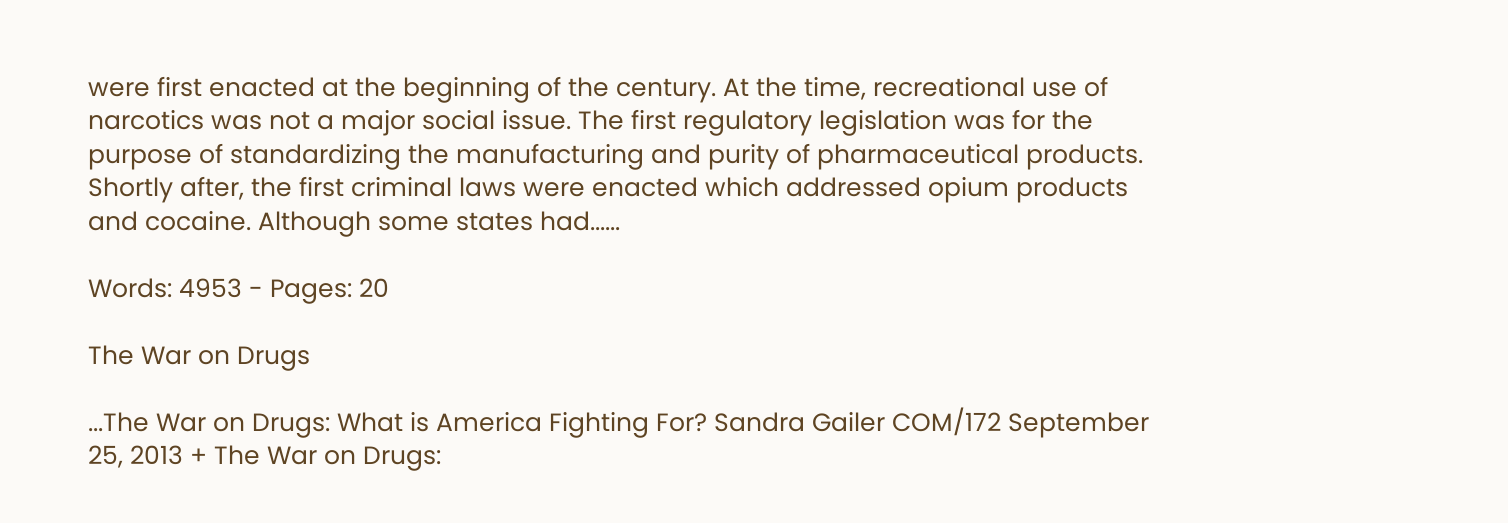were first enacted at the beginning of the century. At the time, recreational use of narcotics was not a major social issue. The first regulatory legislation was for the purpose of standardizing the manufacturing and purity of pharmaceutical products. Shortly after, the first criminal laws were enacted which addressed opium products and cocaine. Although some states had......

Words: 4953 - Pages: 20

The War on Drugs

...The War on Drugs: What is America Fighting For? Sandra Gailer COM/172 September 25, 2013 + The War on Drugs: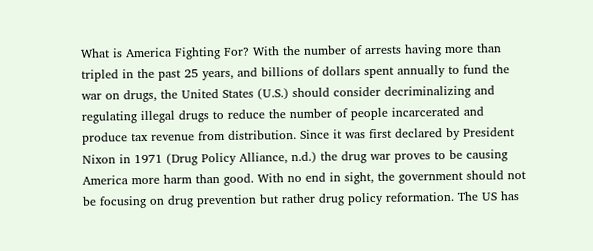What is America Fighting For? With the number of arrests having more than tripled in the past 25 years, and billions of dollars spent annually to fund the war on drugs, the United States (U.S.) should consider decriminalizing and regulating illegal drugs to reduce the number of people incarcerated and produce tax revenue from distribution. Since it was first declared by President Nixon in 1971 (Drug Policy Alliance, n.d.) the drug war proves to be causing America more harm than good. With no end in sight, the government should not be focusing on drug prevention but rather drug policy reformation. The US has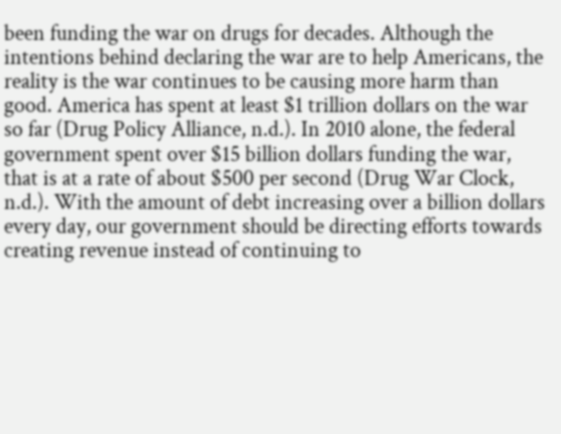been funding the war on drugs for decades. Although the intentions behind declaring the war are to help Americans, the reality is the war continues to be causing more harm than good. America has spent at least $1 trillion dollars on the war so far (Drug Policy Alliance, n.d.). In 2010 alone, the federal government spent over $15 billion dollars funding the war, that is at a rate of about $500 per second (Drug War Clock, n.d.). With the amount of debt increasing over a billion dollars every day, our government should be directing efforts towards creating revenue instead of continuing to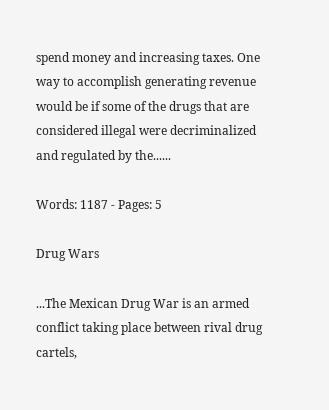spend money and increasing taxes. One way to accomplish generating revenue would be if some of the drugs that are considered illegal were decriminalized and regulated by the......

Words: 1187 - Pages: 5

Drug Wars

...The Mexican Drug War is an armed conflict taking place between rival drug cartels,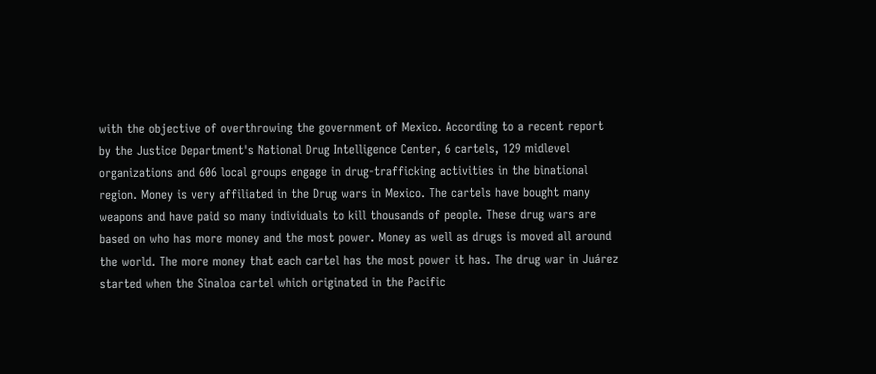with the objective of overthrowing the government of Mexico. According to a recent report by the Justice Department's National Drug Intelligence Center, 6 cartels, 129 midlevel organizations and 606 local groups engage in drug-trafficking activities in the binational region. Money is very affiliated in the Drug wars in Mexico. The cartels have bought many weapons and have paid so many individuals to kill thousands of people. These drug wars are based on who has more money and the most power. Money as well as drugs is moved all around the world. The more money that each cartel has the most power it has. The drug war in Juárez started when the Sinaloa cartel which originated in the Pacific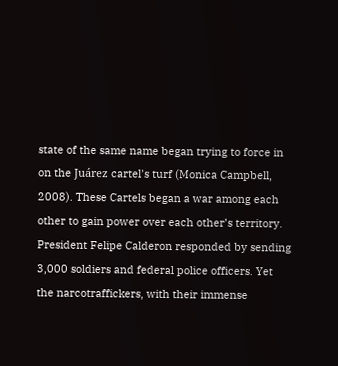state of the same name began trying to force in on the Juárez cartel's turf (Monica Campbell, 2008). These Cartels began a war among each other to gain power over each other’s territory. President Felipe Calderon responded by sending 3,000 soldiers and federal police officers. Yet the narcotraffickers, with their immense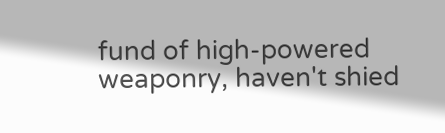fund of high-powered weaponry, haven't shied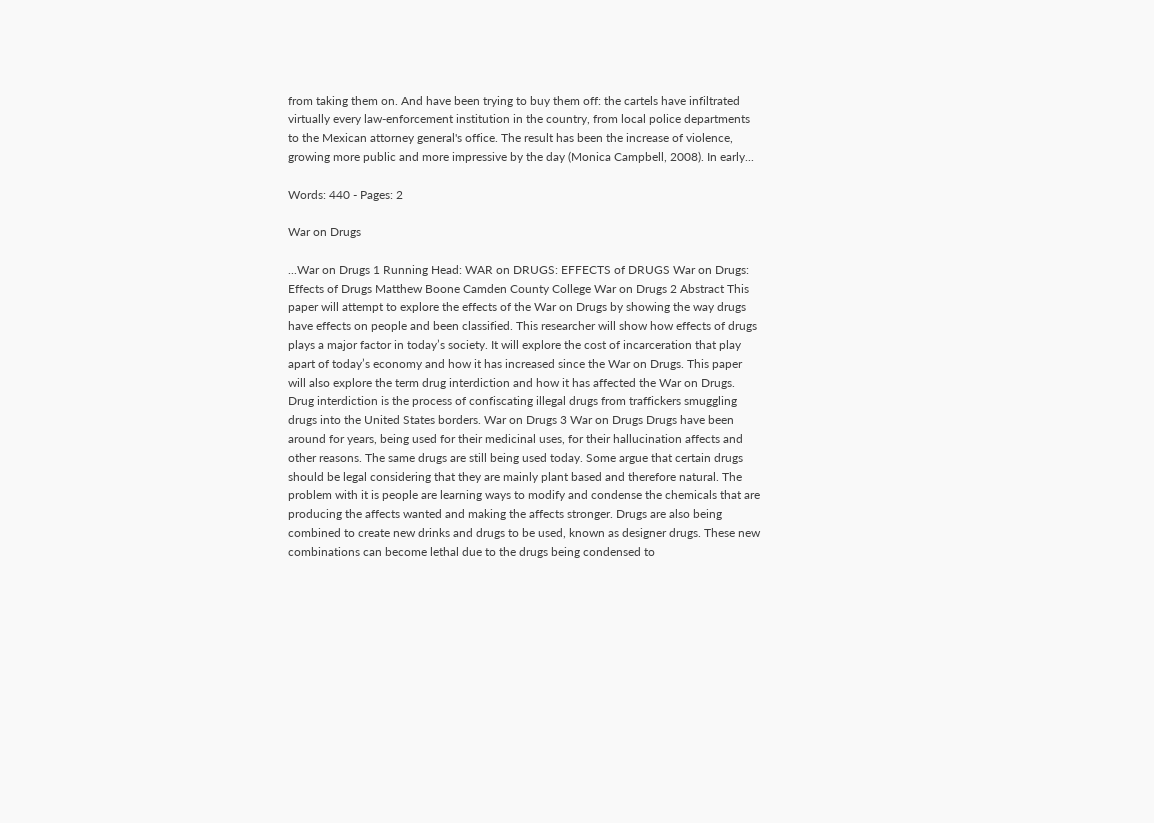from taking them on. And have been trying to buy them off: the cartels have infiltrated virtually every law-enforcement institution in the country, from local police departments to the Mexican attorney general's office. The result has been the increase of violence, growing more public and more impressive by the day (Monica Campbell, 2008). In early...

Words: 440 - Pages: 2

War on Drugs

...War on Drugs 1 Running Head: WAR on DRUGS: EFFECTS of DRUGS War on Drugs: Effects of Drugs Matthew Boone Camden County College War on Drugs 2 Abstract This paper will attempt to explore the effects of the War on Drugs by showing the way drugs have effects on people and been classified. This researcher will show how effects of drugs plays a major factor in today’s society. It will explore the cost of incarceration that play apart of today’s economy and how it has increased since the War on Drugs. This paper will also explore the term drug interdiction and how it has affected the War on Drugs. Drug interdiction is the process of confiscating illegal drugs from traffickers smuggling drugs into the United States borders. War on Drugs 3 War on Drugs Drugs have been around for years, being used for their medicinal uses, for their hallucination affects and other reasons. The same drugs are still being used today. Some argue that certain drugs should be legal considering that they are mainly plant based and therefore natural. The problem with it is people are learning ways to modify and condense the chemicals that are producing the affects wanted and making the affects stronger. Drugs are also being combined to create new drinks and drugs to be used, known as designer drugs. These new combinations can become lethal due to the drugs being condensed to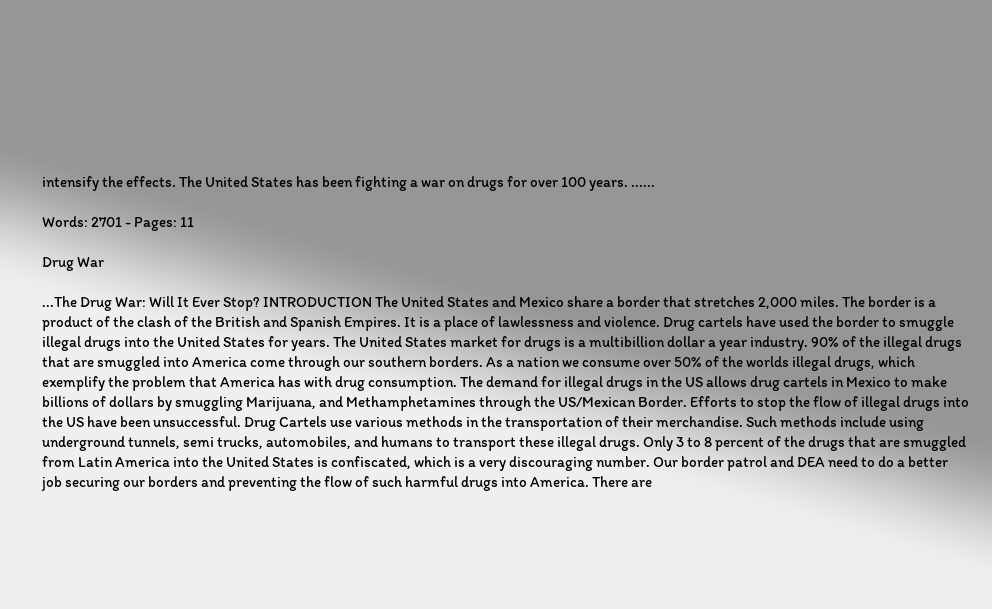intensify the effects. The United States has been fighting a war on drugs for over 100 years. ......

Words: 2701 - Pages: 11

Drug War

...The Drug War: Will It Ever Stop? INTRODUCTION The United States and Mexico share a border that stretches 2,000 miles. The border is a product of the clash of the British and Spanish Empires. It is a place of lawlessness and violence. Drug cartels have used the border to smuggle illegal drugs into the United States for years. The United States market for drugs is a multibillion dollar a year industry. 90% of the illegal drugs that are smuggled into America come through our southern borders. As a nation we consume over 50% of the worlds illegal drugs, which exemplify the problem that America has with drug consumption. The demand for illegal drugs in the US allows drug cartels in Mexico to make billions of dollars by smuggling Marijuana, and Methamphetamines through the US/Mexican Border. Efforts to stop the flow of illegal drugs into the US have been unsuccessful. Drug Cartels use various methods in the transportation of their merchandise. Such methods include using underground tunnels, semi trucks, automobiles, and humans to transport these illegal drugs. Only 3 to 8 percent of the drugs that are smuggled from Latin America into the United States is confiscated, which is a very discouraging number. Our border patrol and DEA need to do a better job securing our borders and preventing the flow of such harmful drugs into America. There are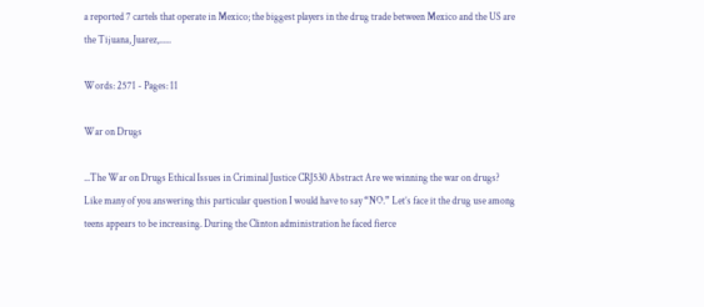a reported 7 cartels that operate in Mexico; the biggest players in the drug trade between Mexico and the US are the Tijuana, Juarez,......

Words: 2571 - Pages: 11

War on Drugs

...The War on Drugs Ethical Issues in Criminal Justice CRJ530 Abstract Are we winning the war on drugs? Like many of you answering this particular question I would have to say “NO.” Let’s face it the drug use among teens appears to be increasing. During the Clinton administration he faced fierce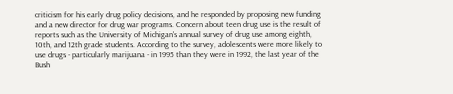criticism for his early drug policy decisions, and he responded by proposing new funding and a new director for drug war programs. Concern about teen drug use is the result of reports such as the University of Michigan's annual survey of drug use among eighth, 10th, and 12th grade students. According to the survey, adolescents were more likely to use drugs - particularly marijuana - in 1995 than they were in 1992, the last year of the Bush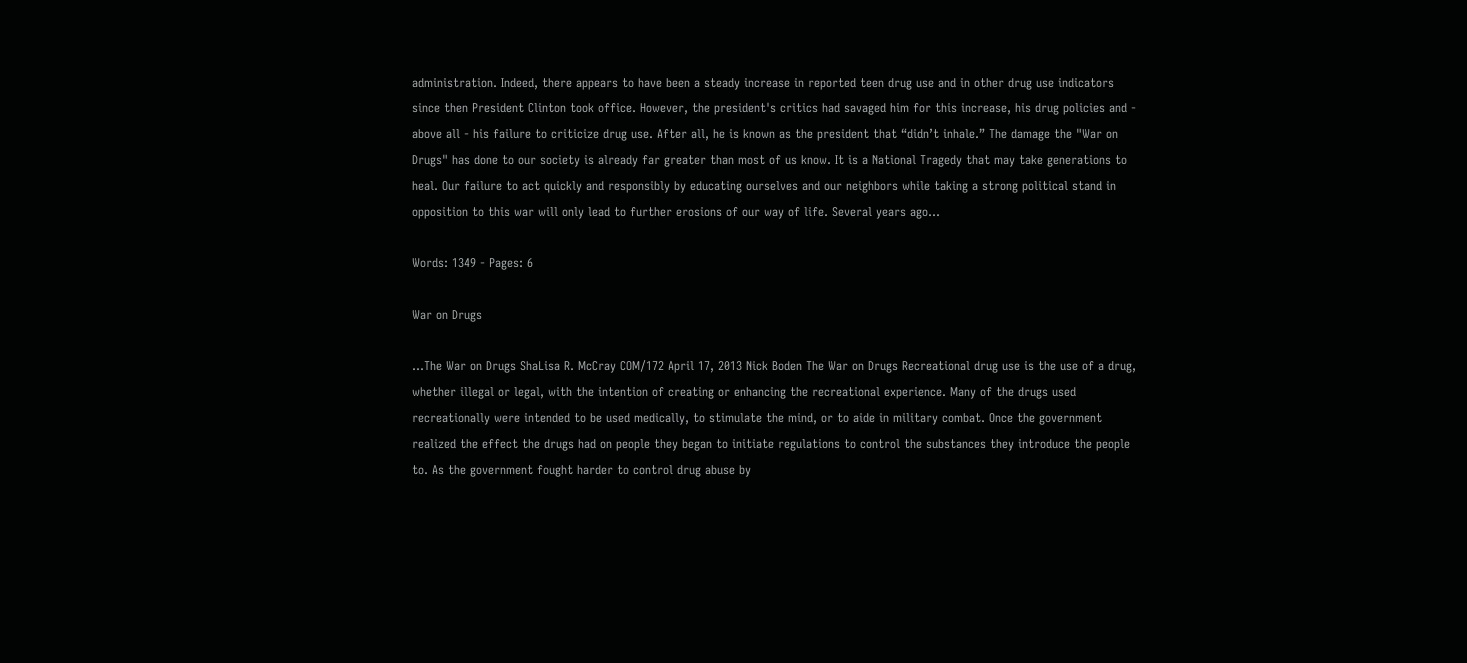administration. Indeed, there appears to have been a steady increase in reported teen drug use and in other drug use indicators since then President Clinton took office. However, the president's critics had savaged him for this increase, his drug policies and - above all - his failure to criticize drug use. After all, he is known as the president that “didn’t inhale.” The damage the "War on Drugs" has done to our society is already far greater than most of us know. It is a National Tragedy that may take generations to heal. Our failure to act quickly and responsibly by educating ourselves and our neighbors while taking a strong political stand in opposition to this war will only lead to further erosions of our way of life. Several years ago...

Words: 1349 - Pages: 6

War on Drugs

...The War on Drugs ShaLisa R. McCray COM/172 April 17, 2013 Nick Boden The War on Drugs Recreational drug use is the use of a drug, whether illegal or legal, with the intention of creating or enhancing the recreational experience. Many of the drugs used recreationally were intended to be used medically, to stimulate the mind, or to aide in military combat. Once the government realized the effect the drugs had on people they began to initiate regulations to control the substances they introduce the people to. As the government fought harder to control drug abuse by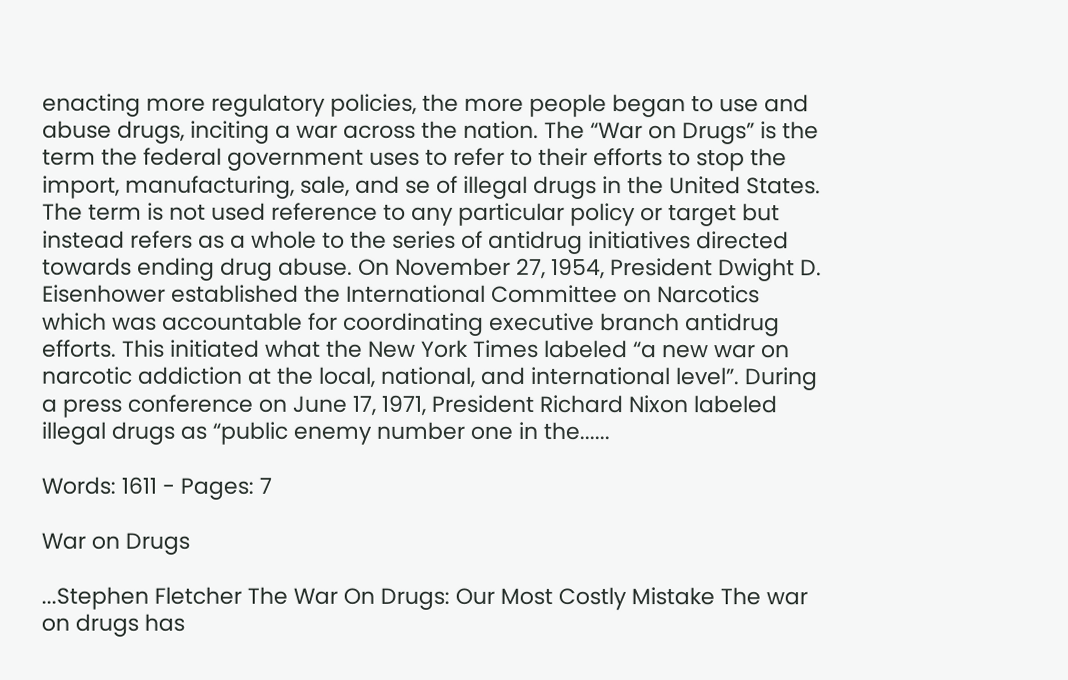enacting more regulatory policies, the more people began to use and abuse drugs, inciting a war across the nation. The “War on Drugs” is the term the federal government uses to refer to their efforts to stop the import, manufacturing, sale, and se of illegal drugs in the United States. The term is not used reference to any particular policy or target but instead refers as a whole to the series of antidrug initiatives directed towards ending drug abuse. On November 27, 1954, President Dwight D. Eisenhower established the International Committee on Narcotics which was accountable for coordinating executive branch antidrug efforts. This initiated what the New York Times labeled “a new war on narcotic addiction at the local, national, and international level”. During a press conference on June 17, 1971, President Richard Nixon labeled illegal drugs as “public enemy number one in the......

Words: 1611 - Pages: 7

War on Drugs

...Stephen Fletcher The War On Drugs: Our Most Costly Mistake The war on drugs has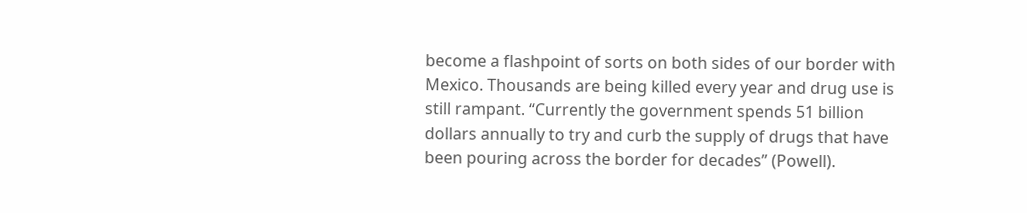become a flashpoint of sorts on both sides of our border with Mexico. Thousands are being killed every year and drug use is still rampant. “Currently the government spends 51 billion dollars annually to try and curb the supply of drugs that have been pouring across the border for decades” (Powell).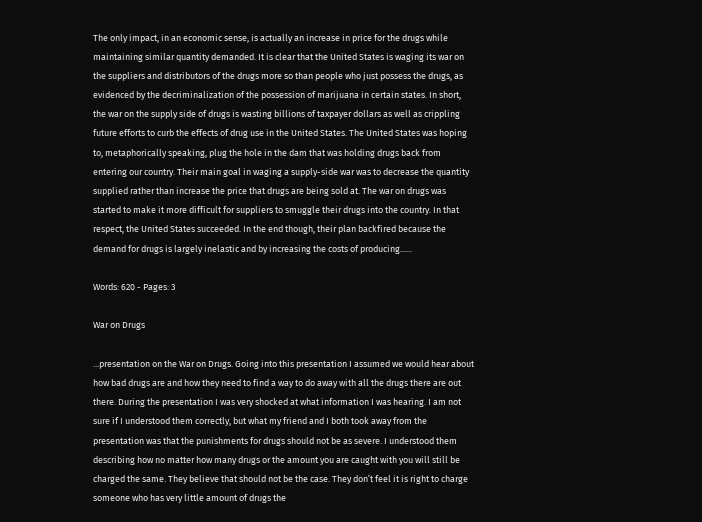The only impact, in an economic sense, is actually an increase in price for the drugs while maintaining similar quantity demanded. It is clear that the United States is waging its war on the suppliers and distributors of the drugs more so than people who just possess the drugs, as evidenced by the decriminalization of the possession of marijuana in certain states. In short, the war on the supply side of drugs is wasting billions of taxpayer dollars as well as crippling future efforts to curb the effects of drug use in the United States. The United States was hoping to, metaphorically speaking, plug the hole in the dam that was holding drugs back from entering our country. Their main goal in waging a supply-side war was to decrease the quantity supplied rather than increase the price that drugs are being sold at. The war on drugs was started to make it more difficult for suppliers to smuggle their drugs into the country. In that respect, the United States succeeded. In the end though, their plan backfired because the demand for drugs is largely inelastic and by increasing the costs of producing......

Words: 620 - Pages: 3

War on Drugs

...presentation on the War on Drugs. Going into this presentation I assumed we would hear about how bad drugs are and how they need to find a way to do away with all the drugs there are out there. During the presentation I was very shocked at what information I was hearing. I am not sure if I understood them correctly, but what my friend and I both took away from the presentation was that the punishments for drugs should not be as severe. I understood them describing how no matter how many drugs or the amount you are caught with you will still be charged the same. They believe that should not be the case. They don’t feel it is right to charge someone who has very little amount of drugs the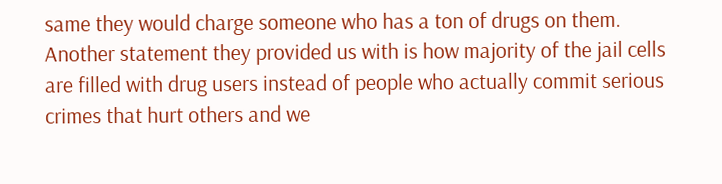same they would charge someone who has a ton of drugs on them. Another statement they provided us with is how majority of the jail cells are filled with drug users instead of people who actually commit serious crimes that hurt others and we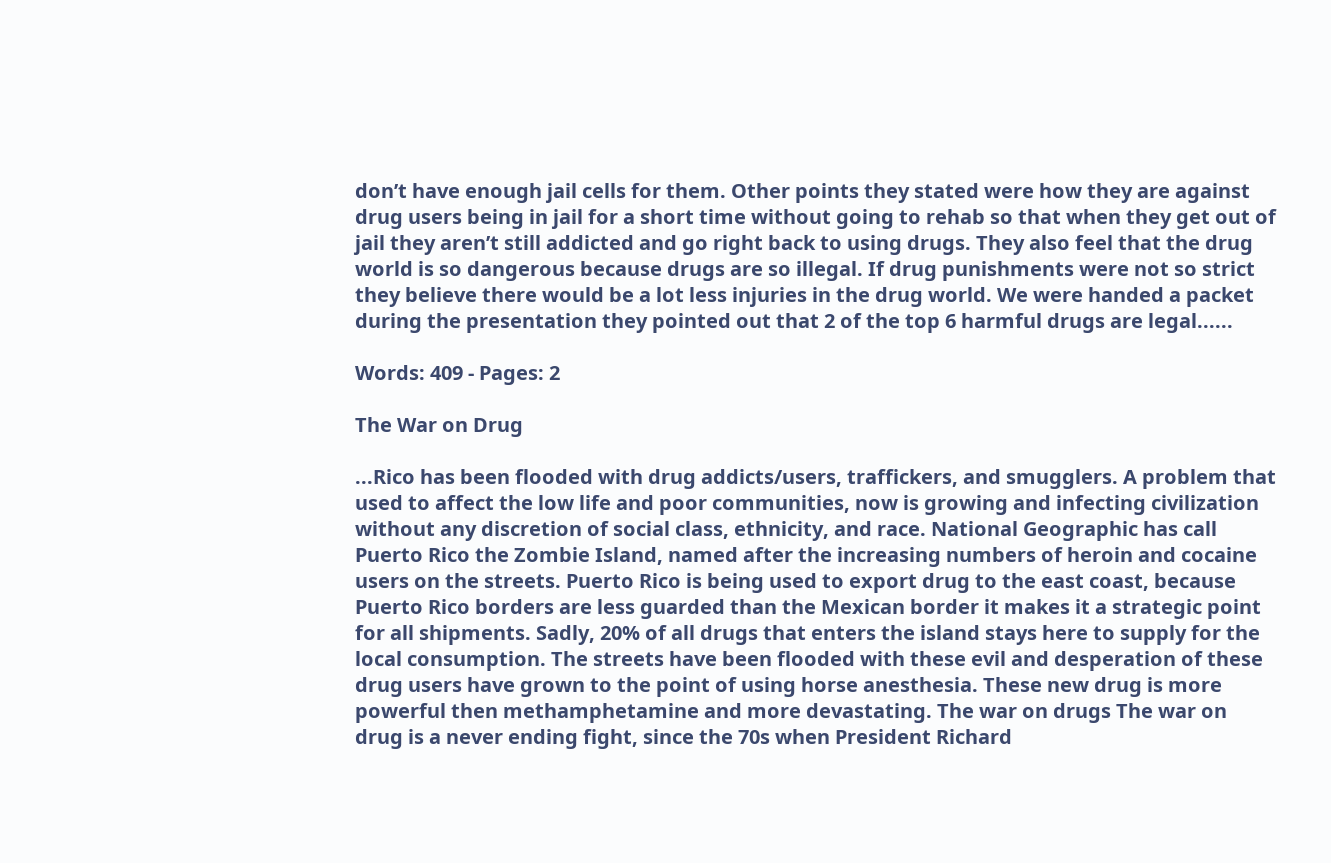don’t have enough jail cells for them. Other points they stated were how they are against drug users being in jail for a short time without going to rehab so that when they get out of jail they aren’t still addicted and go right back to using drugs. They also feel that the drug world is so dangerous because drugs are so illegal. If drug punishments were not so strict they believe there would be a lot less injuries in the drug world. We were handed a packet during the presentation they pointed out that 2 of the top 6 harmful drugs are legal......

Words: 409 - Pages: 2

The War on Drug

...Rico has been flooded with drug addicts/users, traffickers, and smugglers. A problem that used to affect the low life and poor communities, now is growing and infecting civilization without any discretion of social class, ethnicity, and race. National Geographic has call Puerto Rico the Zombie Island, named after the increasing numbers of heroin and cocaine users on the streets. Puerto Rico is being used to export drug to the east coast, because Puerto Rico borders are less guarded than the Mexican border it makes it a strategic point for all shipments. Sadly, 20% of all drugs that enters the island stays here to supply for the local consumption. The streets have been flooded with these evil and desperation of these drug users have grown to the point of using horse anesthesia. These new drug is more powerful then methamphetamine and more devastating. The war on drugs The war on drug is a never ending fight, since the 70s when President Richard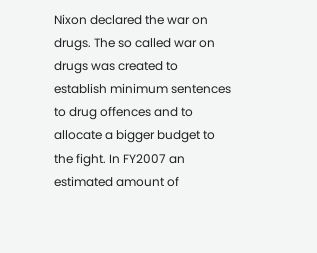Nixon declared the war on drugs. The so called war on drugs was created to establish minimum sentences to drug offences and to allocate a bigger budget to the fight. In FY2007 an estimated amount of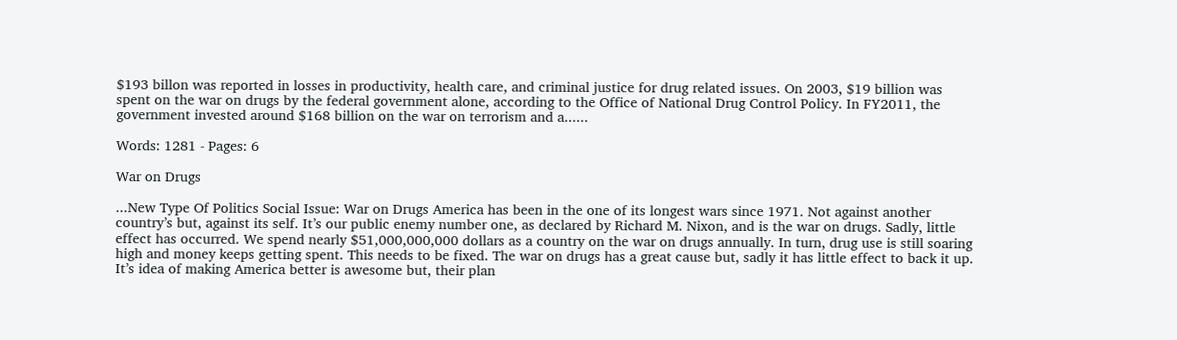$193 billon was reported in losses in productivity, health care, and criminal justice for drug related issues. On 2003, $19 billion was spent on the war on drugs by the federal government alone, according to the Office of National Drug Control Policy. In FY2011, the government invested around $168 billion on the war on terrorism and a......

Words: 1281 - Pages: 6

War on Drugs

...New Type Of Politics Social Issue: War on Drugs America has been in the one of its longest wars since 1971. Not against another country’s but, against its self. It’s our public enemy number one, as declared by Richard M. Nixon, and is the war on drugs. Sadly, little effect has occurred. We spend nearly $51,000,000,000 dollars as a country on the war on drugs annually. In turn, drug use is still soaring high and money keeps getting spent. This needs to be fixed. The war on drugs has a great cause but, sadly it has little effect to back it up. It’s idea of making America better is awesome but, their plan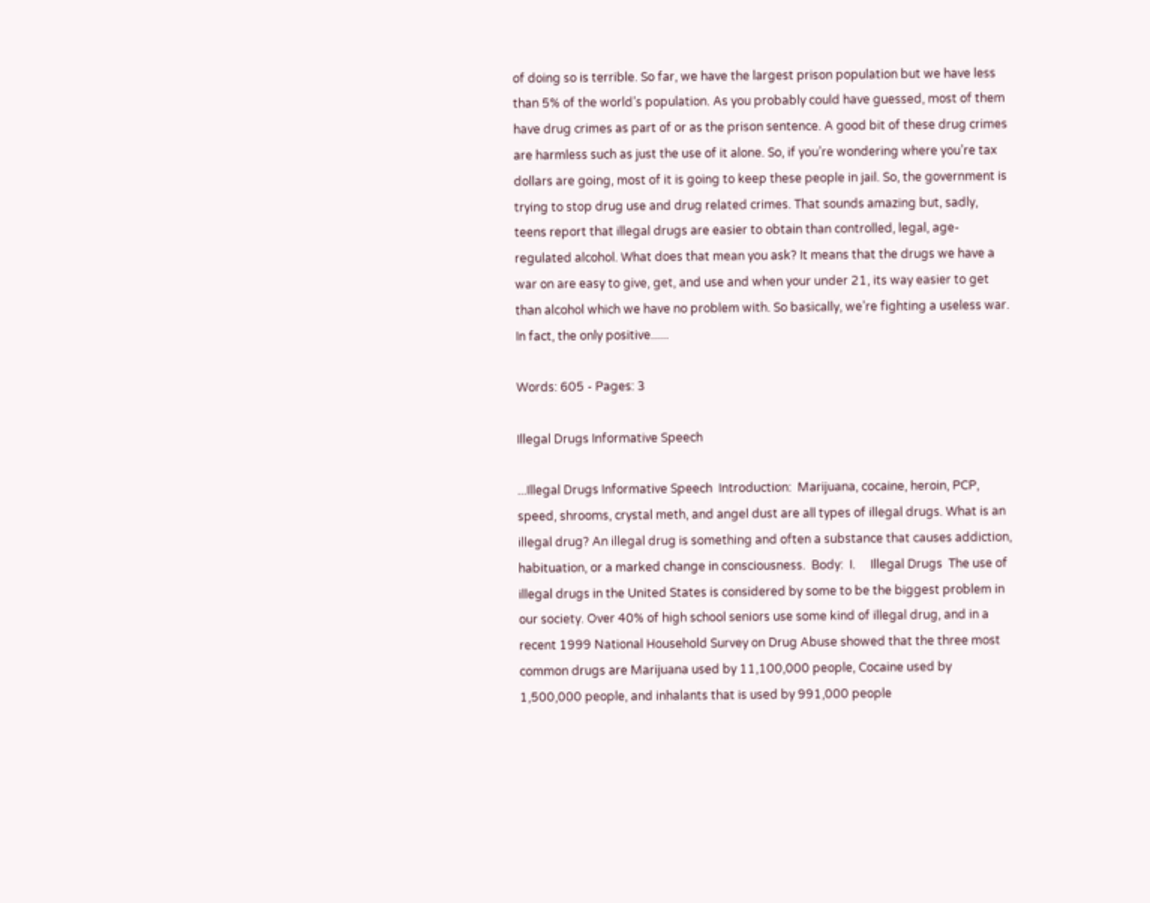of doing so is terrible. So far, we have the largest prison population but we have less than 5% of the world’s population. As you probably could have guessed, most of them have drug crimes as part of or as the prison sentence. A good bit of these drug crimes are harmless such as just the use of it alone. So, if you’re wondering where you’re tax dollars are going, most of it is going to keep these people in jail. So, the government is trying to stop drug use and drug related crimes. That sounds amazing but, sadly, teens report that illegal drugs are easier to obtain than controlled, legal, age-regulated alcohol. What does that mean you ask? It means that the drugs we have a war on are easy to give, get, and use and when your under 21, its way easier to get than alcohol which we have no problem with. So basically, we’re fighting a useless war. In fact, the only positive......

Words: 605 - Pages: 3

Illegal Drugs Informative Speech

...Illegal Drugs Informative Speech  Introduction:  Marijuana, cocaine, heroin, PCP, speed, shrooms, crystal meth, and angel dust are all types of illegal drugs. What is an illegal drug? An illegal drug is something and often a substance that causes addiction, habituation, or a marked change in consciousness.  Body:  I.     Illegal Drugs  The use of illegal drugs in the United States is considered by some to be the biggest problem in our society. Over 40% of high school seniors use some kind of illegal drug, and in a recent 1999 National Household Survey on Drug Abuse showed that the three most common drugs are Marijuana used by 11,100,000 people, Cocaine used by 1,500,000 people, and inhalants that is used by 991,000 people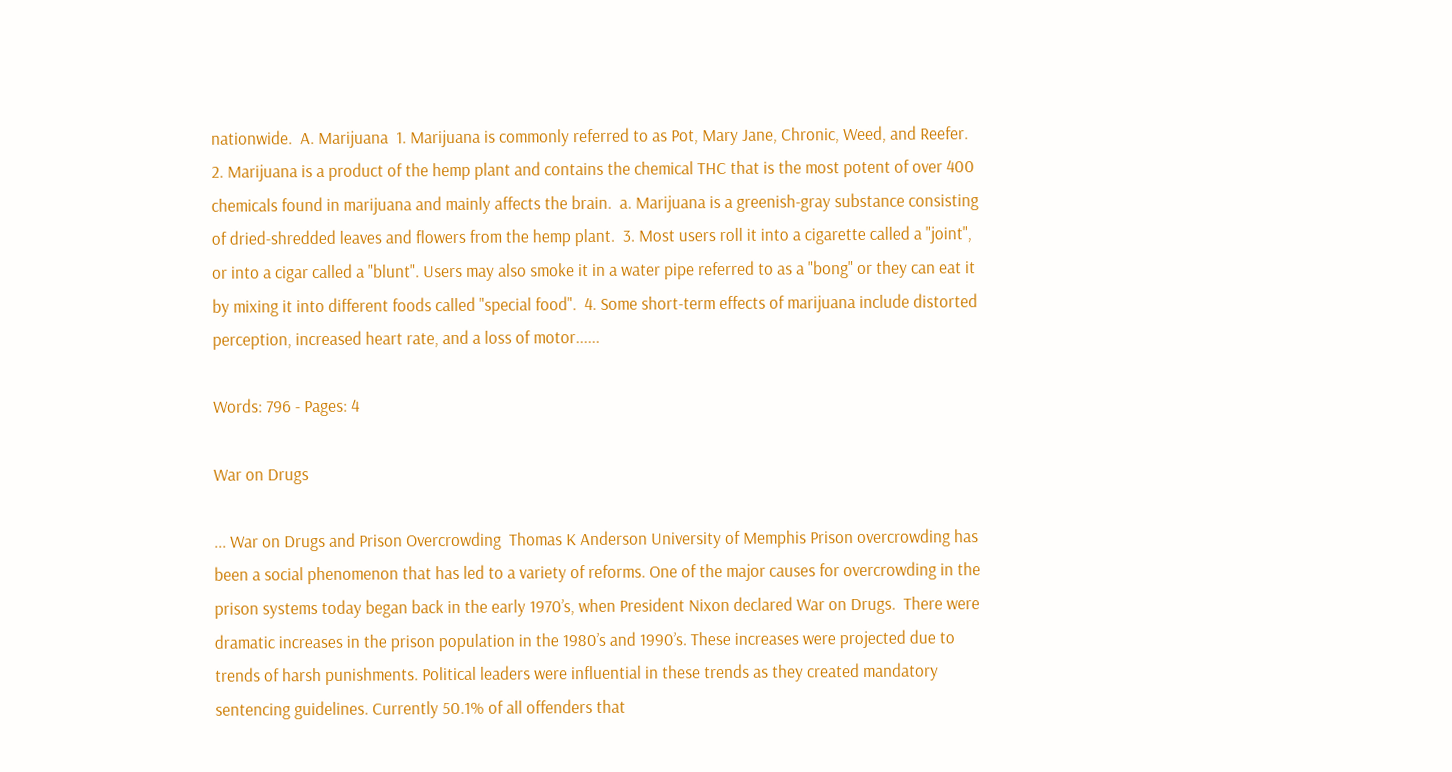nationwide.  A. Marijuana  1. Marijuana is commonly referred to as Pot, Mary Jane, Chronic, Weed, and Reefer.  2. Marijuana is a product of the hemp plant and contains the chemical THC that is the most potent of over 400 chemicals found in marijuana and mainly affects the brain.  a. Marijuana is a greenish-gray substance consisting of dried-shredded leaves and flowers from the hemp plant.  3. Most users roll it into a cigarette called a "joint", or into a cigar called a "blunt". Users may also smoke it in a water pipe referred to as a "bong" or they can eat it by mixing it into different foods called "special food".  4. Some short-term effects of marijuana include distorted perception, increased heart rate, and a loss of motor......

Words: 796 - Pages: 4

War on Drugs

... War on Drugs and Prison Overcrowding  Thomas K Anderson University of Memphis Prison overcrowding has been a social phenomenon that has led to a variety of reforms. One of the major causes for overcrowding in the prison systems today began back in the early 1970’s, when President Nixon declared War on Drugs.  There were dramatic increases in the prison population in the 1980’s and 1990’s. These increases were projected due to trends of harsh punishments. Political leaders were influential in these trends as they created mandatory sentencing guidelines. Currently 50.1% of all offenders that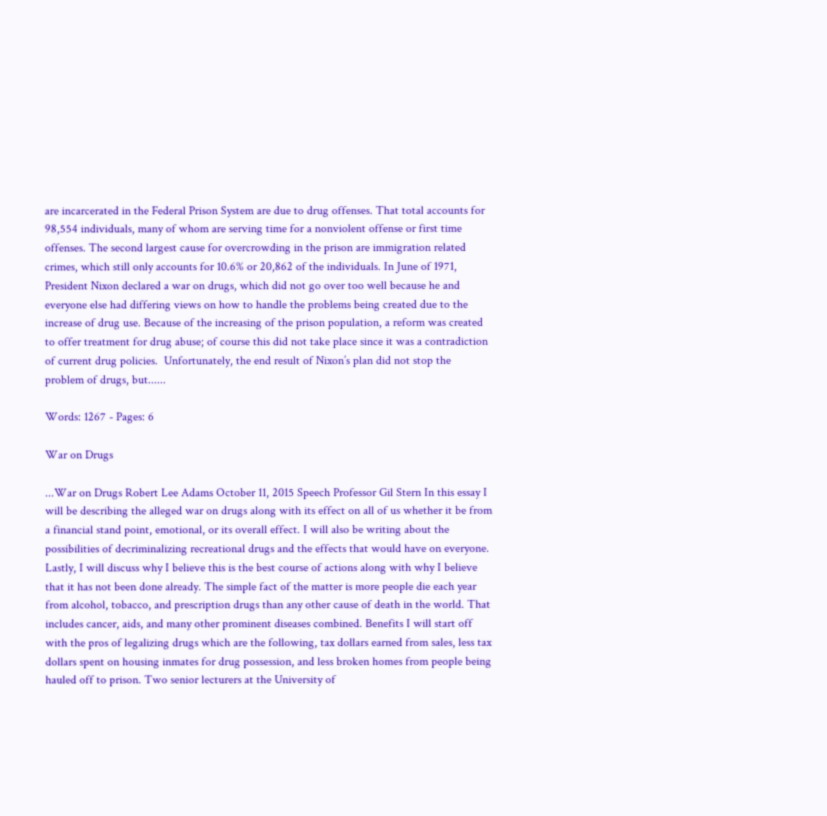are incarcerated in the Federal Prison System are due to drug offenses. That total accounts for 98,554 individuals, many of whom are serving time for a nonviolent offense or first time offenses. The second largest cause for overcrowding in the prison are immigration related crimes, which still only accounts for 10.6% or 20,862 of the individuals. In June of 1971, President Nixon declared a war on drugs, which did not go over too well because he and everyone else had differing views on how to handle the problems being created due to the increase of drug use. Because of the increasing of the prison population, a reform was created to offer treatment for drug abuse; of course this did not take place since it was a contradiction of current drug policies.  Unfortunately, the end result of Nixon’s plan did not stop the problem of drugs, but......

Words: 1267 - Pages: 6

War on Drugs

...War on Drugs Robert Lee Adams October 11, 2015 Speech Professor Gil Stern In this essay I will be describing the alleged war on drugs along with its effect on all of us whether it be from a financial stand point, emotional, or its overall effect. I will also be writing about the possibilities of decriminalizing recreational drugs and the effects that would have on everyone. Lastly, I will discuss why I believe this is the best course of actions along with why I believe that it has not been done already. The simple fact of the matter is more people die each year from alcohol, tobacco, and prescription drugs than any other cause of death in the world. That includes cancer, aids, and many other prominent diseases combined. Benefits I will start off with the pros of legalizing drugs which are the following, tax dollars earned from sales, less tax dollars spent on housing inmates for drug possession, and less broken homes from people being hauled off to prison. Two senior lecturers at the University of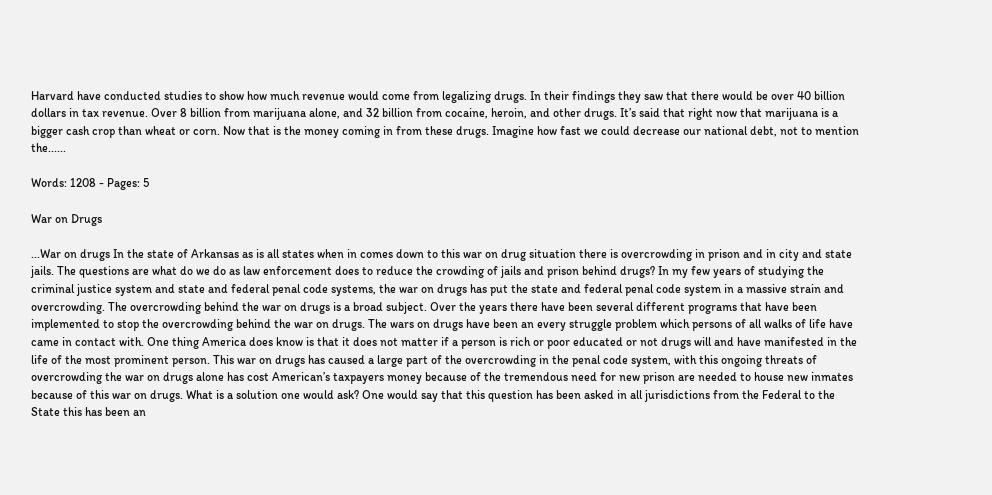Harvard have conducted studies to show how much revenue would come from legalizing drugs. In their findings they saw that there would be over 40 billion dollars in tax revenue. Over 8 billion from marijuana alone, and 32 billion from cocaine, heroin, and other drugs. It’s said that right now that marijuana is a bigger cash crop than wheat or corn. Now that is the money coming in from these drugs. Imagine how fast we could decrease our national debt, not to mention the......

Words: 1208 - Pages: 5

War on Drugs

...War on drugs In the state of Arkansas as is all states when in comes down to this war on drug situation there is overcrowding in prison and in city and state jails. The questions are what do we do as law enforcement does to reduce the crowding of jails and prison behind drugs? In my few years of studying the criminal justice system and state and federal penal code systems, the war on drugs has put the state and federal penal code system in a massive strain and overcrowding. The overcrowding behind the war on drugs is a broad subject. Over the years there have been several different programs that have been implemented to stop the overcrowding behind the war on drugs. The wars on drugs have been an every struggle problem which persons of all walks of life have came in contact with. One thing America does know is that it does not matter if a person is rich or poor educated or not drugs will and have manifested in the life of the most prominent person. This war on drugs has caused a large part of the overcrowding in the penal code system, with this ongoing threats of overcrowding the war on drugs alone has cost American’s taxpayers money because of the tremendous need for new prison are needed to house new inmates because of this war on drugs. What is a solution one would ask? One would say that this question has been asked in all jurisdictions from the Federal to the State this has been an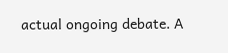actual ongoing debate. A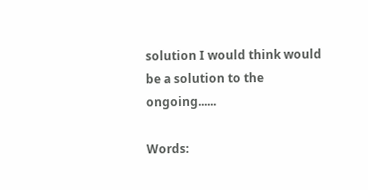solution I would think would be a solution to the ongoing......

Words: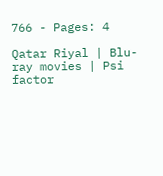766 - Pages: 4

Qatar Riyal | Blu-ray movies | Psi factor